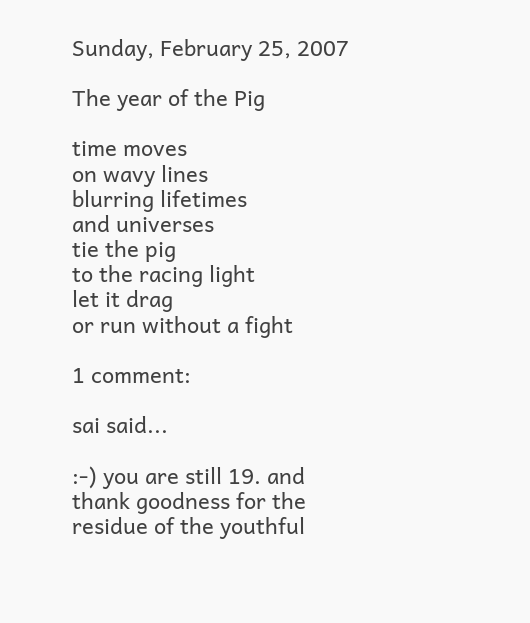Sunday, February 25, 2007

The year of the Pig

time moves
on wavy lines
blurring lifetimes
and universes
tie the pig
to the racing light
let it drag
or run without a fight

1 comment:

sai said...

:-) you are still 19. and thank goodness for the residue of the youthful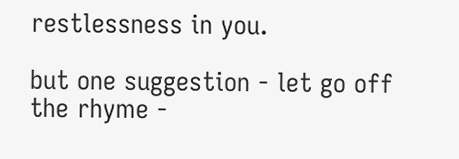restlessness in you.

but one suggestion - let go off the rhyme -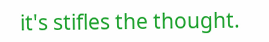it's stifles the thought.